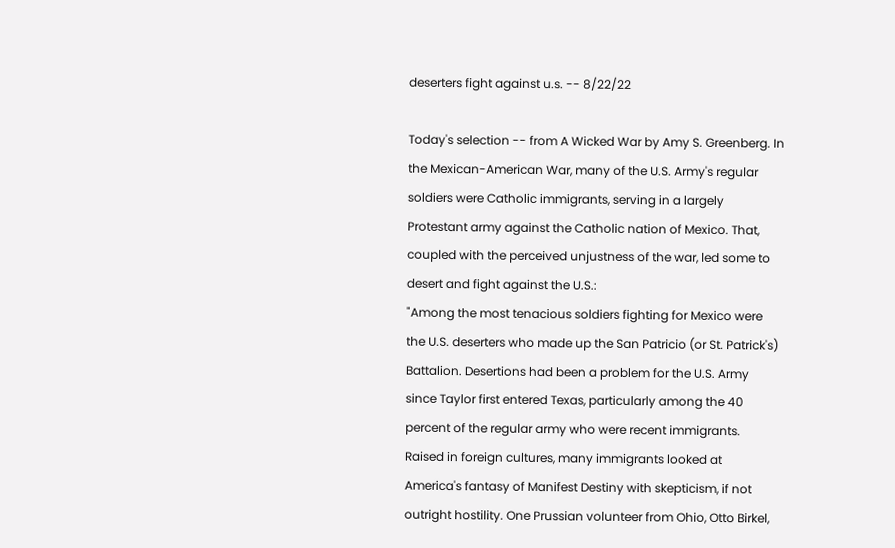deserters fight against u.s. -- 8/22/22

Today's selection -- from A Wicked War by Amy S. Greenberg. In the Mexican-American War, many of the U.S. Army's regular soldiers were Catholic immigrants, serving in a largely Protestant army against the Catholic nation of Mexico. That, coupled with the perceived unjustness of the war, led some to desert and fight against the U.S.:
"Among the most tenacious soldiers fighting for Mexico were the U.S. deserters who made up the San Patricio (or St. Patrick's) Battalion. Desertions had been a problem for the U.S. Army since Taylor first entered Texas, particularly among the 40 percent of the regular army who were recent immigrants. Raised in foreign cultures, many immigrants looked at America's fantasy of Manifest Destiny with skepticism, if not outright hostility. One Prussian volunteer from Ohio, Otto Birkel,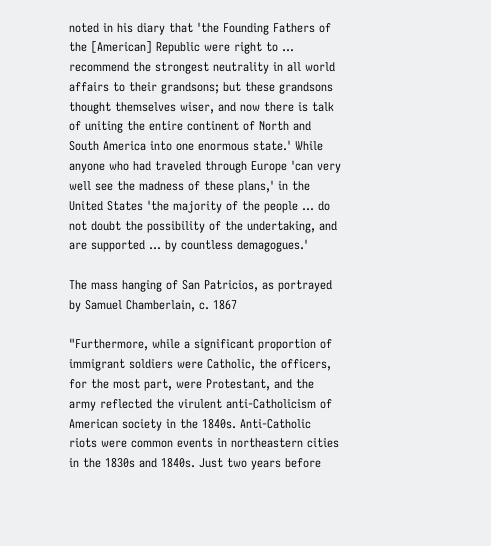noted in his diary that 'the Founding Fathers of the [American] Republic were right to ... recommend the strongest neutrality in all world affairs to their grandsons; but these grandsons thought themselves wiser, and now there is talk of uniting the entire continent of North and South America into one enormous state.' While anyone who had traveled through Europe 'can very well see the madness of these plans,' in the United States 'the majority of the people ... do not doubt the possibility of the undertaking, and are supported ... by countless demagogues.'

The mass hanging of San Patricios, as portrayed by Samuel Chamberlain, c. 1867

"Furthermore, while a significant proportion of immigrant soldiers were Catholic, the officers, for the most part, were Protestant, and the army reflected the virulent anti-Catholicism of American society in the 1840s. Anti-Catholic riots were common events in northeastern cities in the 1830s and 1840s. Just two years before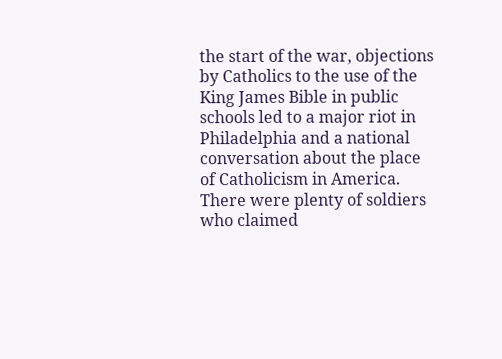the start of the war, objections by Catholics to the use of the King James Bible in public schools led to a major riot in Philadelphia and a national conversation about the place of Catholicism in America. There were plenty of soldiers who claimed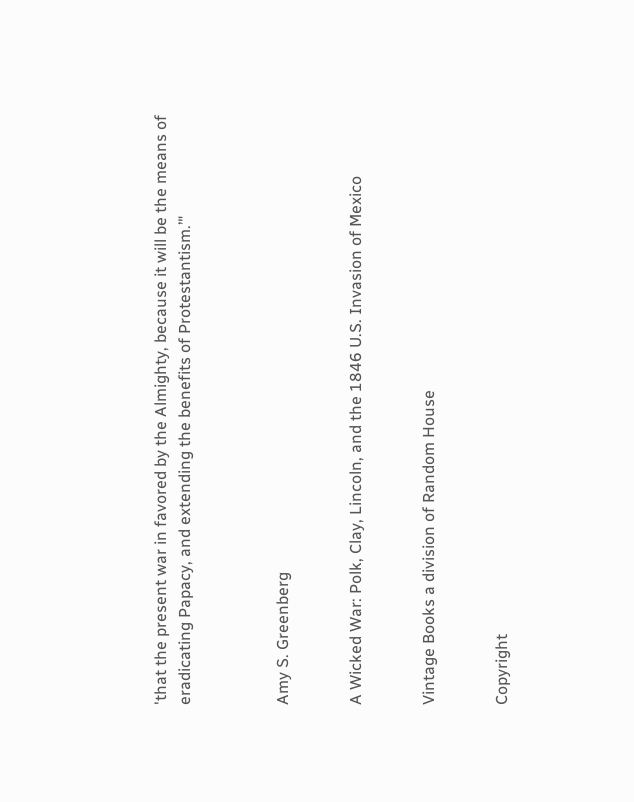'that the present war in favored by the Almighty, because it will be the means of eradicating Papacy, and extending the benefits of Protestantism.’"



Amy S. Greenberg


A Wicked War: Polk, Clay, Lincoln, and the 1846 U.S. Invasion of Mexico


Vintage Books a division of Random House


Copyright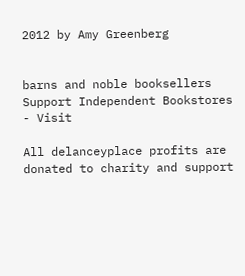2012 by Amy Greenberg


barns and noble booksellers
Support Independent Bookstores - Visit

All delanceyplace profits are donated to charity and support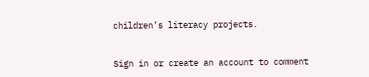children’s literacy projects.


Sign in or create an account to comment